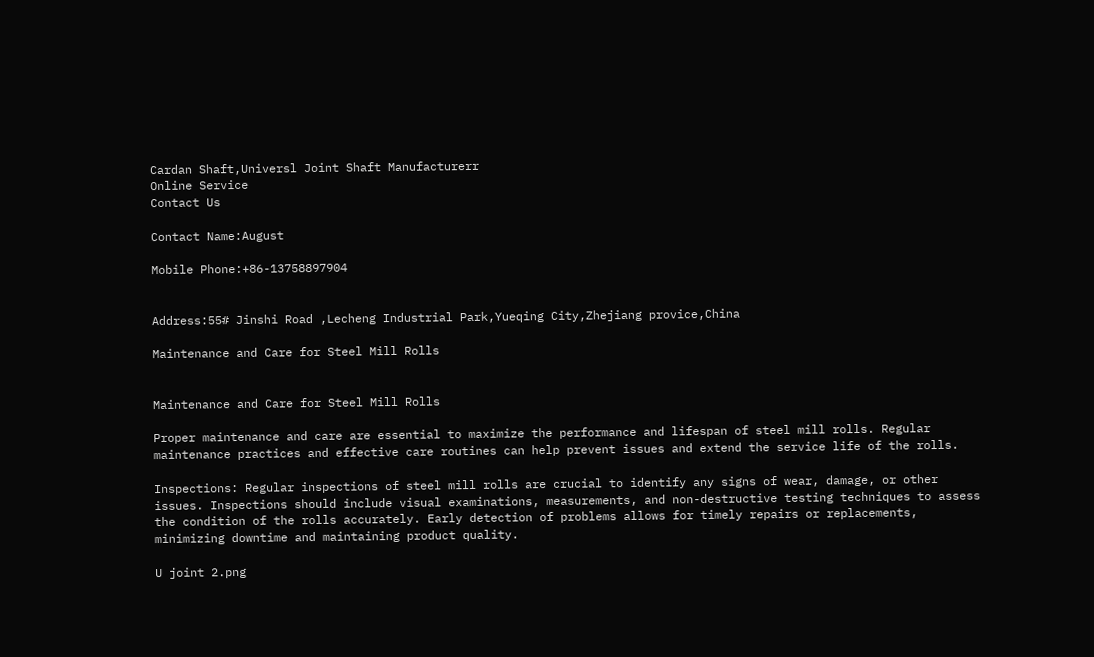Cardan Shaft,Universl Joint Shaft Manufacturerr
Online Service
Contact Us

Contact Name:August

Mobile Phone:+86-13758897904


Address:55# Jinshi Road ,Lecheng Industrial Park,Yueqing City,Zhejiang provice,China

Maintenance and Care for Steel Mill Rolls


Maintenance and Care for Steel Mill Rolls

Proper maintenance and care are essential to maximize the performance and lifespan of steel mill rolls. Regular maintenance practices and effective care routines can help prevent issues and extend the service life of the rolls.

Inspections: Regular inspections of steel mill rolls are crucial to identify any signs of wear, damage, or other issues. Inspections should include visual examinations, measurements, and non-destructive testing techniques to assess the condition of the rolls accurately. Early detection of problems allows for timely repairs or replacements, minimizing downtime and maintaining product quality.

U joint 2.png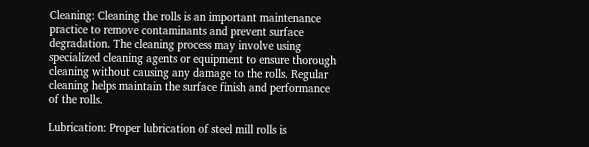Cleaning: Cleaning the rolls is an important maintenance practice to remove contaminants and prevent surface degradation. The cleaning process may involve using specialized cleaning agents or equipment to ensure thorough cleaning without causing any damage to the rolls. Regular cleaning helps maintain the surface finish and performance of the rolls.

Lubrication: Proper lubrication of steel mill rolls is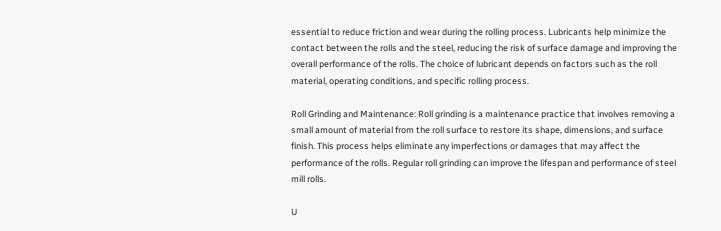essential to reduce friction and wear during the rolling process. Lubricants help minimize the contact between the rolls and the steel, reducing the risk of surface damage and improving the overall performance of the rolls. The choice of lubricant depends on factors such as the roll material, operating conditions, and specific rolling process.

Roll Grinding and Maintenance: Roll grinding is a maintenance practice that involves removing a small amount of material from the roll surface to restore its shape, dimensions, and surface finish. This process helps eliminate any imperfections or damages that may affect the performance of the rolls. Regular roll grinding can improve the lifespan and performance of steel mill rolls.

U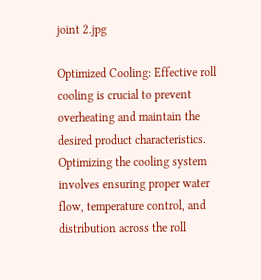joint 2.jpg

Optimized Cooling: Effective roll cooling is crucial to prevent overheating and maintain the desired product characteristics. Optimizing the cooling system involves ensuring proper water flow, temperature control, and distribution across the roll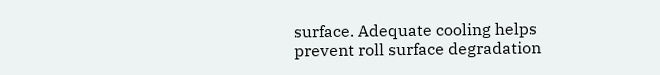surface. Adequate cooling helps prevent roll surface degradation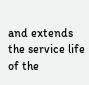and extends the service life of the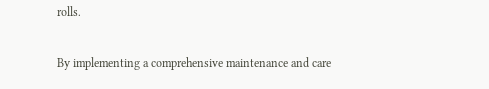rolls.

By implementing a comprehensive maintenance and care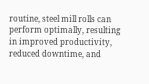routine, steel mill rolls can perform optimally, resulting in improved productivity, reduced downtime, and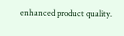enhanced product quality.